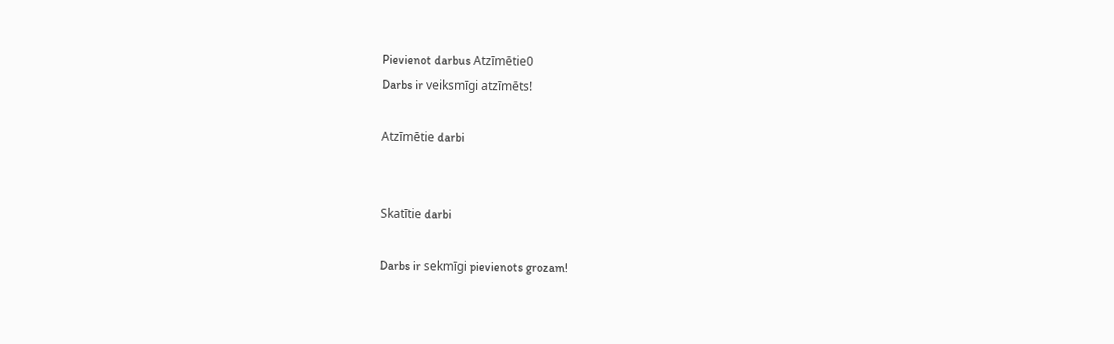Pievienot darbus Atzīmētie0
Darbs ir veiksmīgi atzīmēts!

Atzīmētie darbi


Skatītie darbi

Darbs ir sekmīgi pievienots grozam!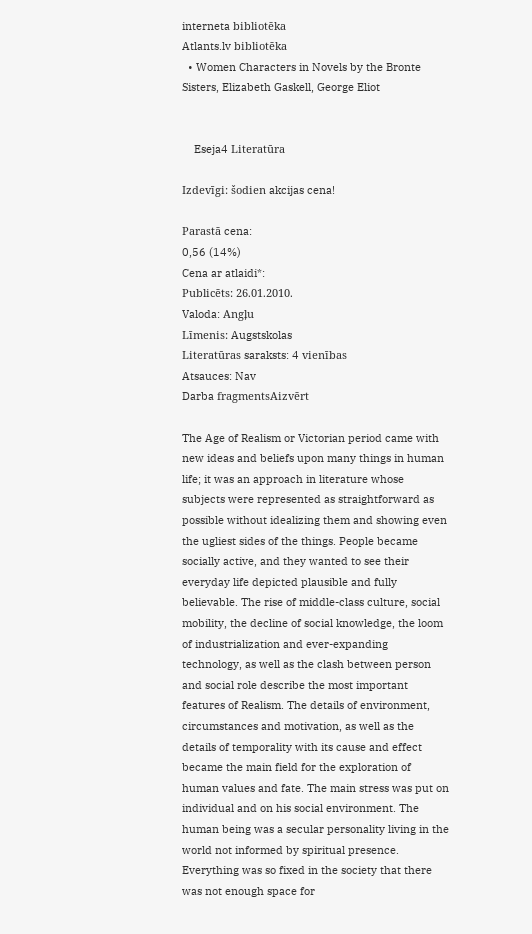interneta bibliotēka
Atlants.lv bibliotēka
  • Women Characters in Novels by the Bronte Sisters, Elizabeth Gaskell, George Eliot


    Eseja4 Literatūra

Izdevīgi: šodien akcijas cena!

Parastā cena:
0,56 (14%)
Cena ar atlaidi*:
Publicēts: 26.01.2010.
Valoda: Angļu
Līmenis: Augstskolas
Literatūras saraksts: 4 vienības
Atsauces: Nav
Darba fragmentsAizvērt

The Age of Realism or Victorian period came with new ideas and beliefs upon many things in human life; it was an approach in literature whose subjects were represented as straightforward as possible without idealizing them and showing even the ugliest sides of the things. People became socially active, and they wanted to see their everyday life depicted plausible and fully believable. The rise of middle-class culture, social mobility, the decline of social knowledge, the loom of industrialization and ever-expanding technology, as well as the clash between person and social role describe the most important features of Realism. The details of environment, circumstances and motivation, as well as the details of temporality with its cause and effect became the main field for the exploration of human values and fate. The main stress was put on individual and on his social environment. The human being was a secular personality living in the world not informed by spiritual presence. Everything was so fixed in the society that there was not enough space for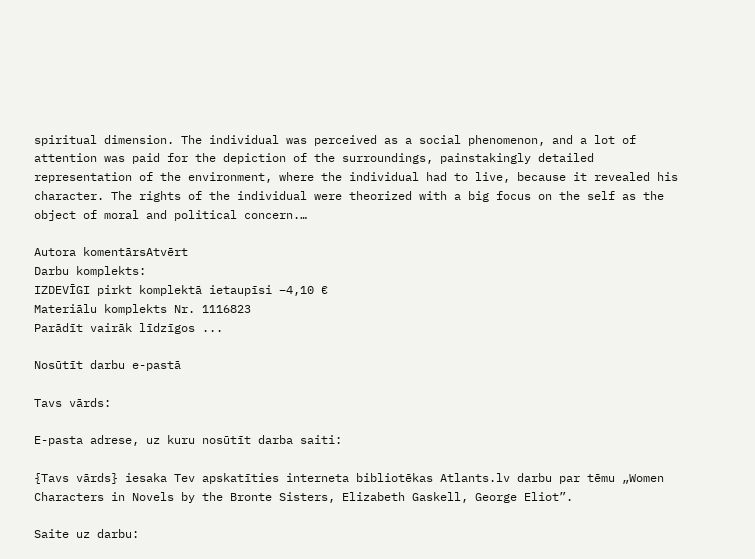spiritual dimension. The individual was perceived as a social phenomenon, and a lot of attention was paid for the depiction of the surroundings, painstakingly detailed representation of the environment, where the individual had to live, because it revealed his character. The rights of the individual were theorized with a big focus on the self as the object of moral and political concern.…

Autora komentārsAtvērt
Darbu komplekts:
IZDEVĪGI pirkt komplektā ietaupīsi −4,10 €
Materiālu komplekts Nr. 1116823
Parādīt vairāk līdzīgos ...

Nosūtīt darbu e-pastā

Tavs vārds:

E-pasta adrese, uz kuru nosūtīt darba saiti:

{Tavs vārds} iesaka Tev apskatīties interneta bibliotēkas Atlants.lv darbu par tēmu „Women Characters in Novels by the Bronte Sisters, Elizabeth Gaskell, George Eliot”.

Saite uz darbu: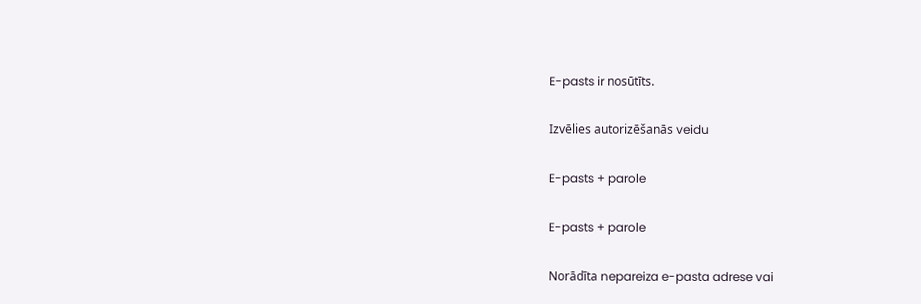E-pasts ir nosūtīts.

Izvēlies autorizēšanās veidu

E-pasts + parole

E-pasts + parole

Norādīta nepareiza e-pasta adrese vai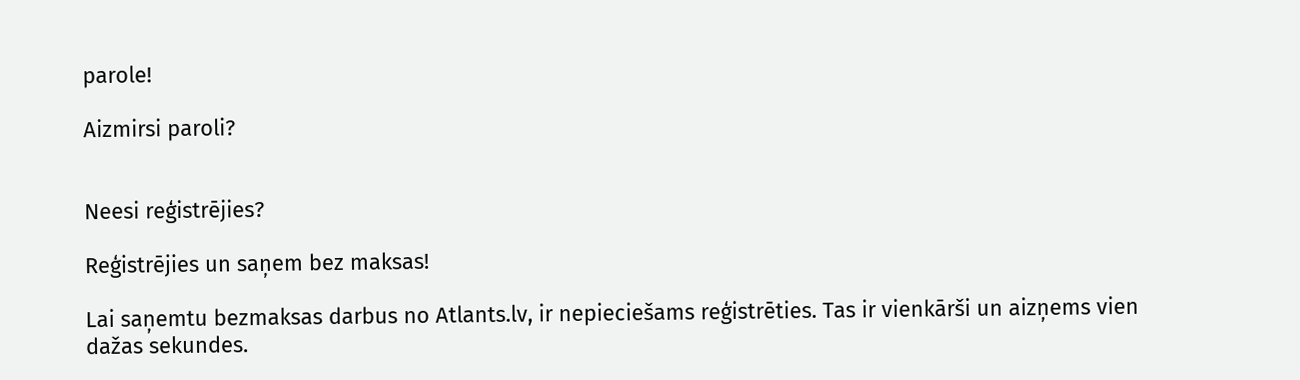parole!

Aizmirsi paroli?


Neesi reģistrējies?

Reģistrējies un saņem bez maksas!

Lai saņemtu bezmaksas darbus no Atlants.lv, ir nepieciešams reģistrēties. Tas ir vienkārši un aizņems vien dažas sekundes.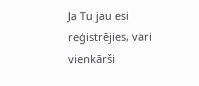Ja Tu jau esi reģistrējies, vari vienkārši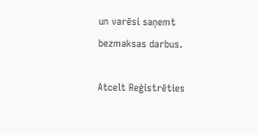un varēsi saņemt bezmaksas darbus.

Atcelt Reģistrēties